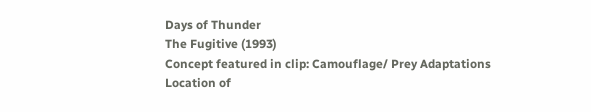Days of Thunder
The Fugitive (1993)
Concept featured in clip: Camouflage/ Prey Adaptations
Location of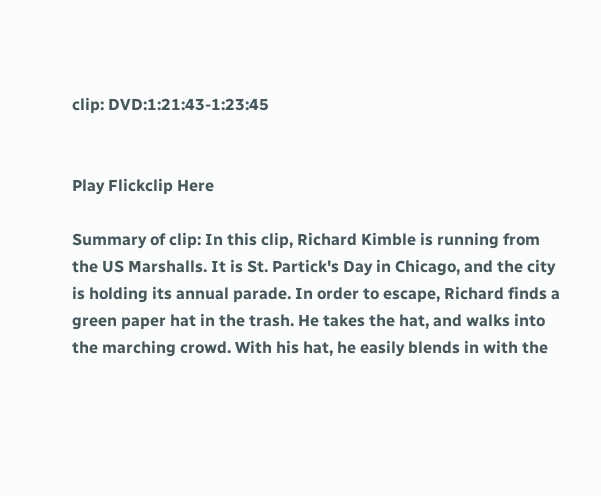clip: DVD:1:21:43-1:23:45


Play Flickclip Here

Summary of clip: In this clip, Richard Kimble is running from the US Marshalls. It is St. Partick's Day in Chicago, and the city is holding its annual parade. In order to escape, Richard finds a green paper hat in the trash. He takes the hat, and walks into the marching crowd. With his hat, he easily blends in with the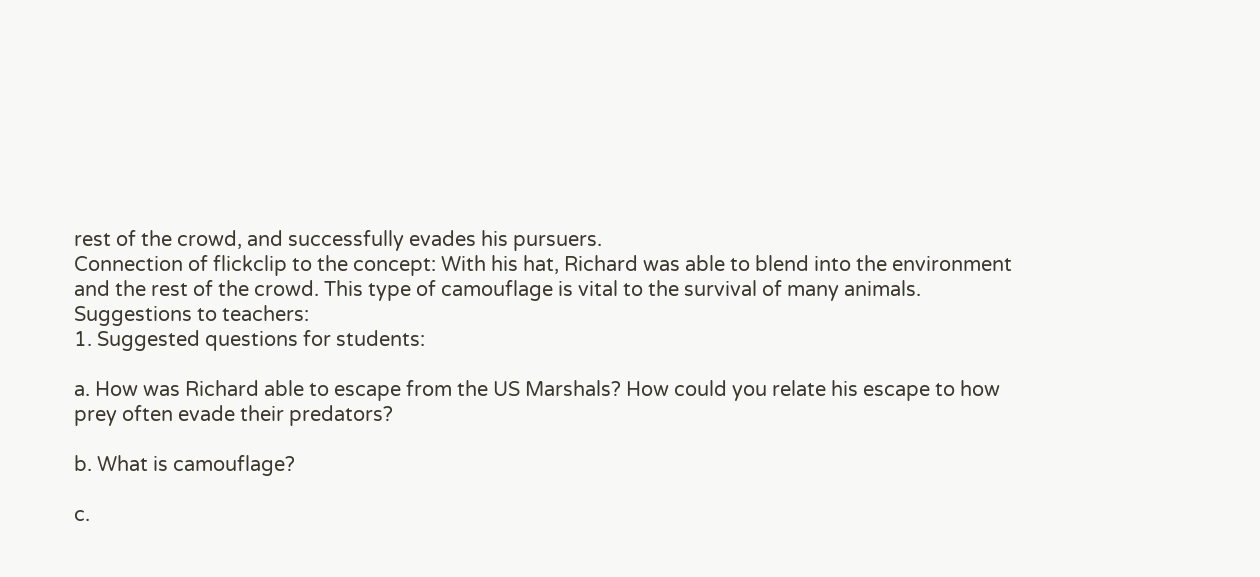rest of the crowd, and successfully evades his pursuers.
Connection of flickclip to the concept: With his hat, Richard was able to blend into the environment and the rest of the crowd. This type of camouflage is vital to the survival of many animals.
Suggestions to teachers:
1. Suggested questions for students:

a. How was Richard able to escape from the US Marshals? How could you relate his escape to how prey often evade their predators?

b. What is camouflage?

c.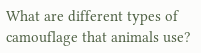What are different types of camouflage that animals use?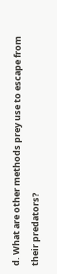d. What are other methods prey use to escape from their predators?